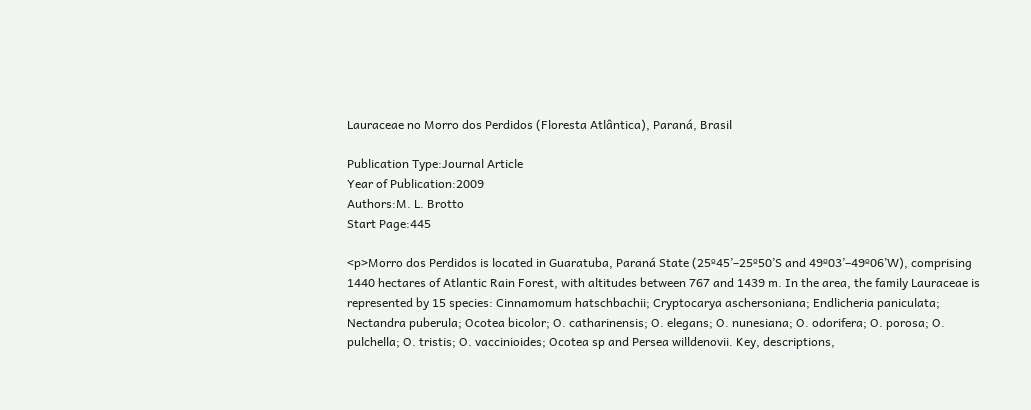Lauraceae no Morro dos Perdidos (Floresta Atlântica), Paraná, Brasil

Publication Type:Journal Article
Year of Publication:2009
Authors:M. L. Brotto
Start Page:445

<p>Morro dos Perdidos is located in Guaratuba, Paraná State (25º45’–25º50’S and 49º03’–49º06’W), comprising 1440 hectares of Atlantic Rain Forest, with altitudes between 767 and 1439 m. In the area, the family Lauraceae is represented by 15 species: Cinnamomum hatschbachii; Cryptocarya aschersoniana; Endlicheria paniculata; Nectandra puberula; Ocotea bicolor; O. catharinensis; O. elegans; O. nunesiana; O. odorifera; O. porosa; O. pulchella; O. tristis; O. vaccinioides; Ocotea sp and Persea willdenovii. Key, descriptions,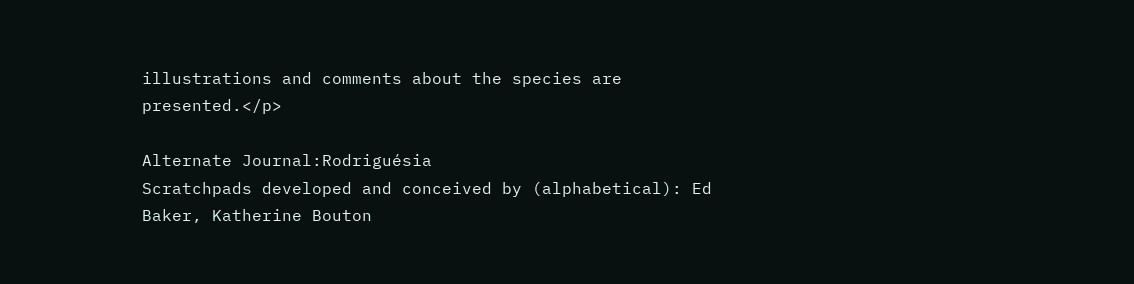illustrations and comments about the species are presented.</p>

Alternate Journal:Rodriguésia
Scratchpads developed and conceived by (alphabetical): Ed Baker, Katherine Bouton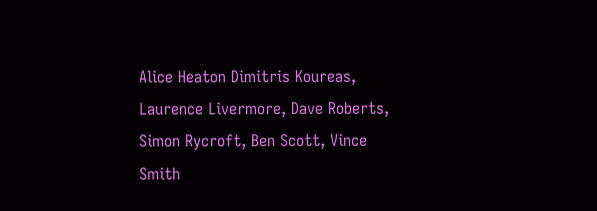Alice Heaton Dimitris Koureas, Laurence Livermore, Dave Roberts, Simon Rycroft, Ben Scott, Vince Smith